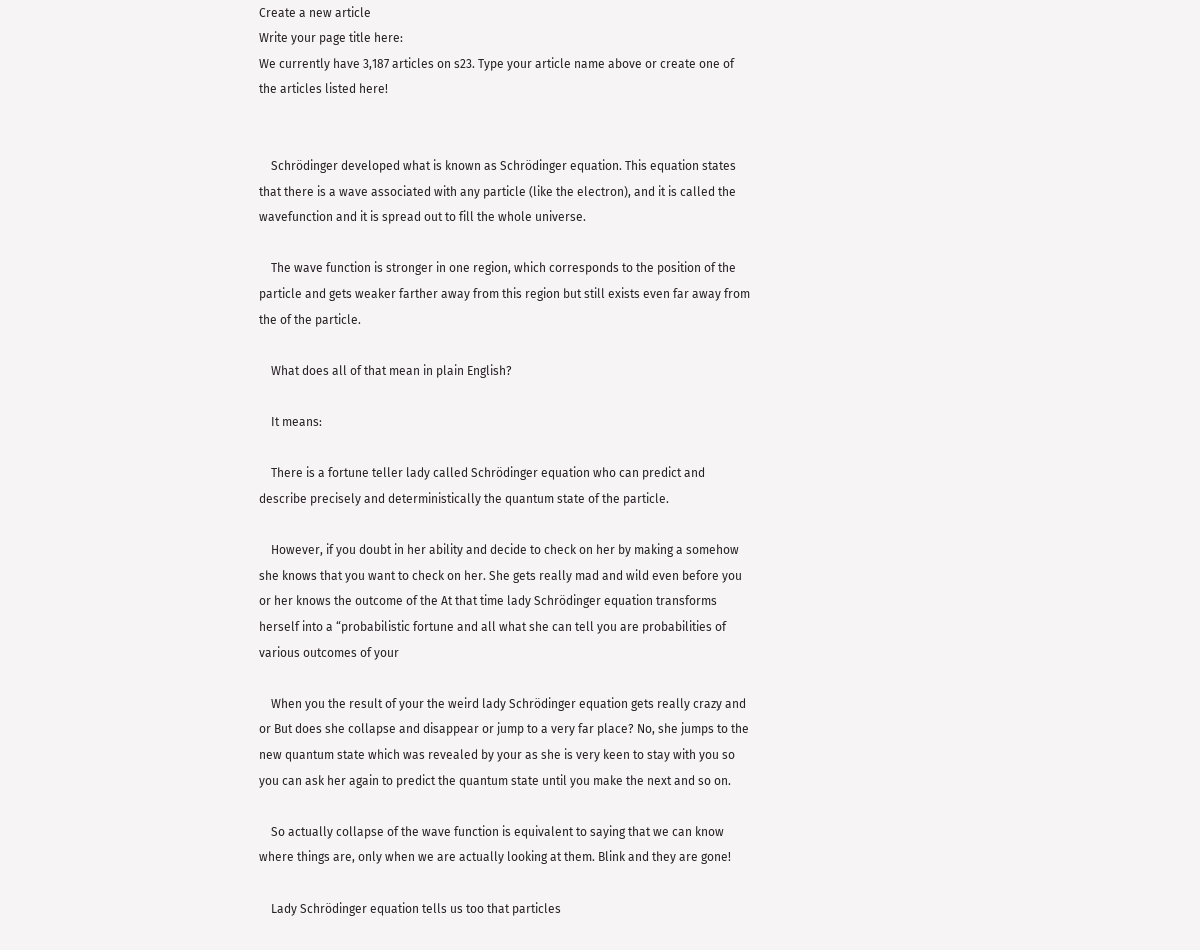Create a new article
Write your page title here:
We currently have 3,187 articles on s23. Type your article name above or create one of the articles listed here!


    Schrödinger developed what is known as Schrödinger equation. This equation states that there is a wave associated with any particle (like the electron), and it is called the wavefunction and it is spread out to fill the whole universe.

    The wave function is stronger in one region, which corresponds to the position of the particle and gets weaker farther away from this region but still exists even far away from the of the particle.

    What does all of that mean in plain English?

    It means:

    There is a fortune teller lady called Schrödinger equation who can predict and describe precisely and deterministically the quantum state of the particle.

    However, if you doubt in her ability and decide to check on her by making a somehow she knows that you want to check on her. She gets really mad and wild even before you or her knows the outcome of the At that time lady Schrödinger equation transforms herself into a “probabilistic fortune and all what she can tell you are probabilities of various outcomes of your

    When you the result of your the weird lady Schrödinger equation gets really crazy and or But does she collapse and disappear or jump to a very far place? No, she jumps to the new quantum state which was revealed by your as she is very keen to stay with you so you can ask her again to predict the quantum state until you make the next and so on.

    So actually collapse of the wave function is equivalent to saying that we can know where things are, only when we are actually looking at them. Blink and they are gone!

    Lady Schrödinger equation tells us too that particles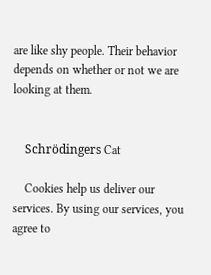are like shy people. Their behavior depends on whether or not we are looking at them.


    Schrödingers Cat

    Cookies help us deliver our services. By using our services, you agree to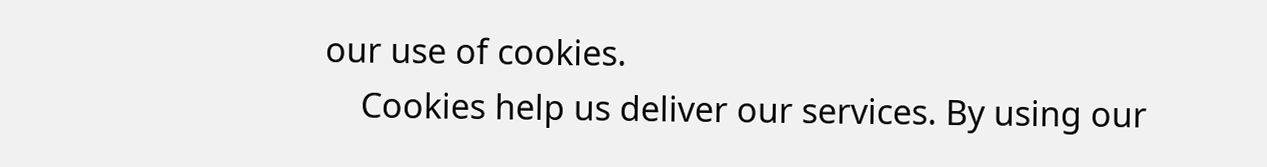our use of cookies.
    Cookies help us deliver our services. By using our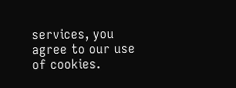services, you agree to our use of cookies.